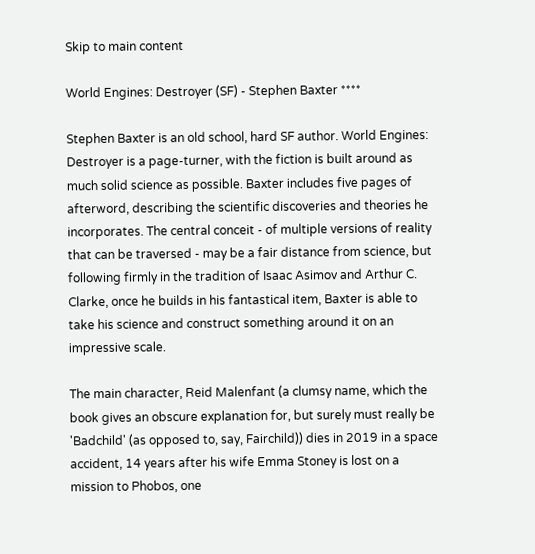Skip to main content

World Engines: Destroyer (SF) - Stephen Baxter ****

Stephen Baxter is an old school, hard SF author. World Engines: Destroyer is a page-turner, with the fiction is built around as much solid science as possible. Baxter includes five pages of afterword, describing the scientific discoveries and theories he incorporates. The central conceit - of multiple versions of reality that can be traversed - may be a fair distance from science, but following firmly in the tradition of Isaac Asimov and Arthur C. Clarke, once he builds in his fantastical item, Baxter is able to take his science and construct something around it on an impressive scale.

The main character, Reid Malenfant (a clumsy name, which the book gives an obscure explanation for, but surely must really be 'Badchild' (as opposed to, say, Fairchild)) dies in 2019 in a space accident, 14 years after his wife Emma Stoney is lost on a mission to Phobos, one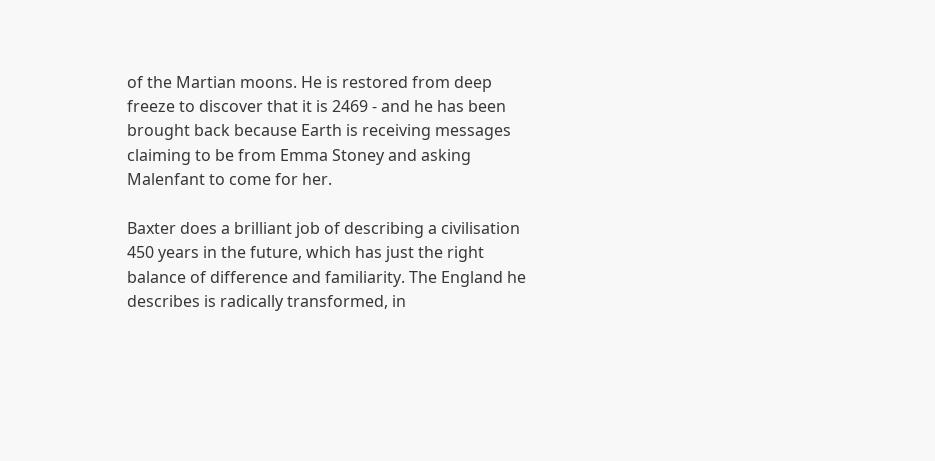of the Martian moons. He is restored from deep freeze to discover that it is 2469 - and he has been brought back because Earth is receiving messages claiming to be from Emma Stoney and asking Malenfant to come for her.

Baxter does a brilliant job of describing a civilisation 450 years in the future, which has just the right balance of difference and familiarity. The England he describes is radically transformed, in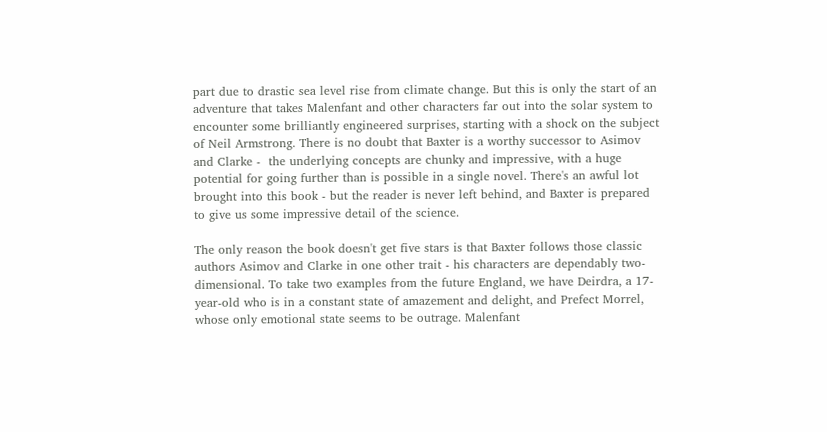part due to drastic sea level rise from climate change. But this is only the start of an adventure that takes Malenfant and other characters far out into the solar system to encounter some brilliantly engineered surprises, starting with a shock on the subject of Neil Armstrong. There is no doubt that Baxter is a worthy successor to Asimov and Clarke -  the underlying concepts are chunky and impressive, with a huge potential for going further than is possible in a single novel. There's an awful lot brought into this book - but the reader is never left behind, and Baxter is prepared to give us some impressive detail of the science.

The only reason the book doesn't get five stars is that Baxter follows those classic authors Asimov and Clarke in one other trait - his characters are dependably two-dimensional. To take two examples from the future England, we have Deirdra, a 17-year-old who is in a constant state of amazement and delight, and Prefect Morrel, whose only emotional state seems to be outrage. Malenfant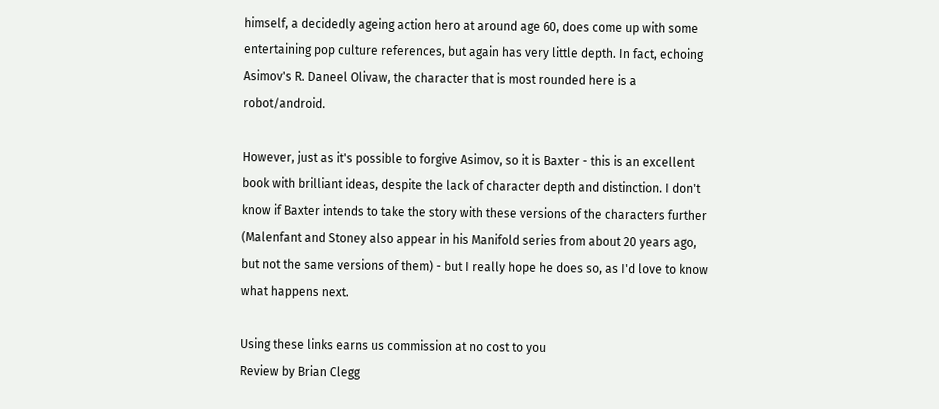himself, a decidedly ageing action hero at around age 60, does come up with some entertaining pop culture references, but again has very little depth. In fact, echoing Asimov's R. Daneel Olivaw, the character that is most rounded here is a robot/android.

However, just as it's possible to forgive Asimov, so it is Baxter - this is an excellent book with brilliant ideas, despite the lack of character depth and distinction. I don't know if Baxter intends to take the story with these versions of the characters further (Malenfant and Stoney also appear in his Manifold series from about 20 years ago, but not the same versions of them) - but I really hope he does so, as I'd love to know what happens next.

Using these links earns us commission at no cost to you
Review by Brian Clegg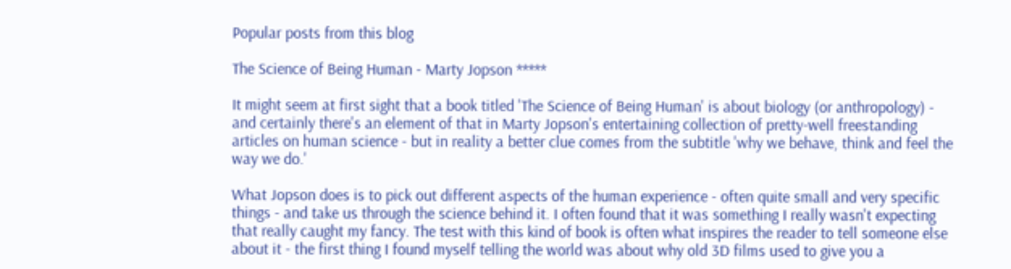Popular posts from this blog

The Science of Being Human - Marty Jopson *****

It might seem at first sight that a book titled 'The Science of Being Human' is about biology (or anthropology) - and certainly there's an element of that in Marty Jopson's entertaining collection of pretty-well freestanding articles on human science - but in reality a better clue comes from the subtitle 'why we behave, think and feel the way we do.'

What Jopson does is to pick out different aspects of the human experience - often quite small and very specific things - and take us through the science behind it. I often found that it was something I really wasn't expecting that really caught my fancy. The test with this kind of book is often what inspires the reader to tell someone else about it - the first thing I found myself telling the world was about why old 3D films used to give you a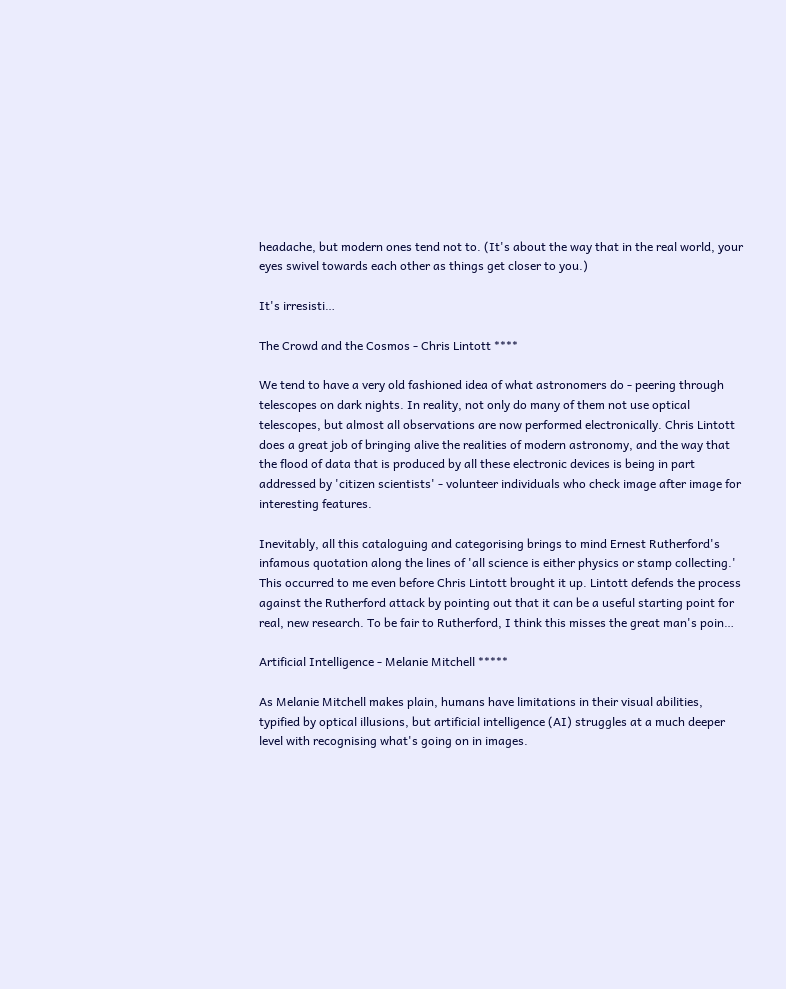headache, but modern ones tend not to. (It's about the way that in the real world, your eyes swivel towards each other as things get closer to you.)

It's irresisti…

The Crowd and the Cosmos - Chris Lintott ****

We tend to have a very old fashioned idea of what astronomers do - peering through telescopes on dark nights. In reality, not only do many of them not use optical telescopes, but almost all observations are now performed electronically. Chris Lintott does a great job of bringing alive the realities of modern astronomy, and the way that the flood of data that is produced by all these electronic devices is being in part addressed by 'citizen scientists' - volunteer individuals who check image after image for interesting features.

Inevitably, all this cataloguing and categorising brings to mind Ernest Rutherford's infamous quotation along the lines of 'all science is either physics or stamp collecting.' This occurred to me even before Chris Lintott brought it up. Lintott defends the process against the Rutherford attack by pointing out that it can be a useful starting point for real, new research. To be fair to Rutherford, I think this misses the great man's poin…

Artificial Intelligence - Melanie Mitchell *****

As Melanie Mitchell makes plain, humans have limitations in their visual abilities, typified by optical illusions, but artificial intelligence (AI) struggles at a much deeper level with recognising what's going on in images.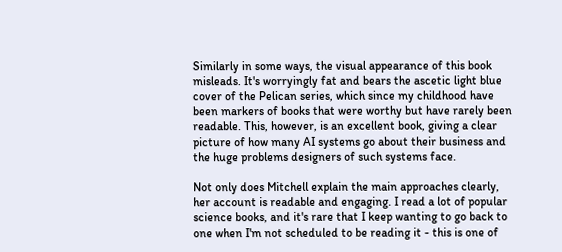Similarly in some ways, the visual appearance of this book misleads. It's worryingly fat and bears the ascetic light blue cover of the Pelican series, which since my childhood have been markers of books that were worthy but have rarely been readable. This, however, is an excellent book, giving a clear picture of how many AI systems go about their business and the huge problems designers of such systems face.

Not only does Mitchell explain the main approaches clearly, her account is readable and engaging. I read a lot of popular science books, and it's rare that I keep wanting to go back to one when I'm not scheduled to be reading it - this is one of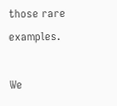those rare examples.

We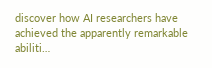discover how AI researchers have achieved the apparently remarkable abiliti…